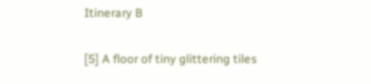Itinerary B

[5] A floor of tiny glittering tiles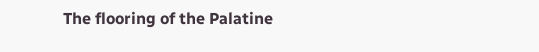The flooring of the Palatine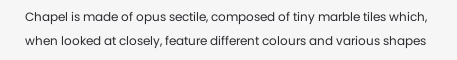Chapel is made of opus sectile, composed of tiny marble tiles which, when looked at closely, feature different colours and various shapes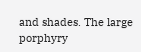and shades. The large porphyry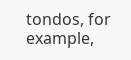tondos, for example,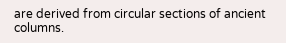are derived from circular sections of ancient columns.